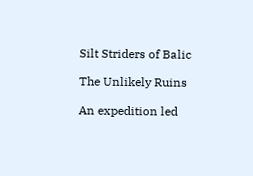Silt Striders of Balic

The Unlikely Ruins

An expedition led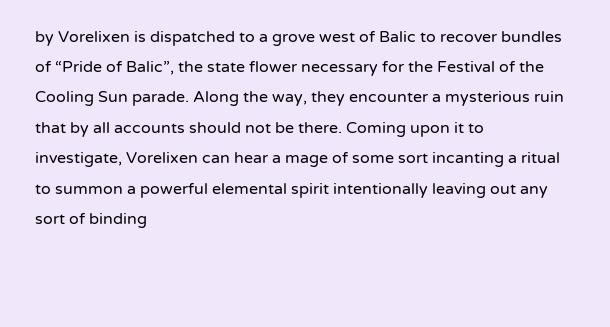by Vorelixen is dispatched to a grove west of Balic to recover bundles of “Pride of Balic”, the state flower necessary for the Festival of the Cooling Sun parade. Along the way, they encounter a mysterious ruin that by all accounts should not be there. Coming upon it to investigate, Vorelixen can hear a mage of some sort incanting a ritual to summon a powerful elemental spirit intentionally leaving out any sort of binding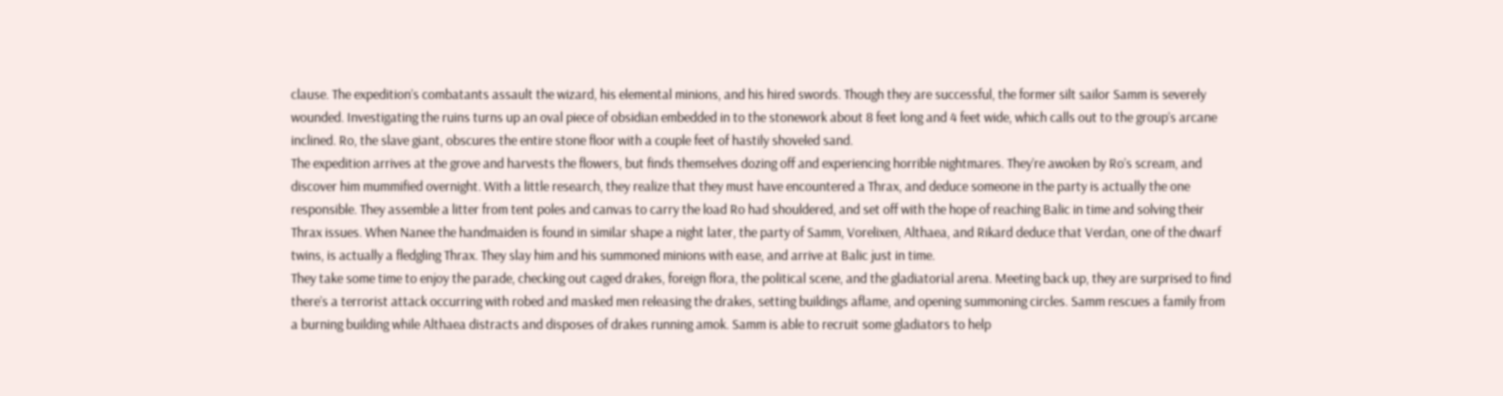clause. The expedition’s combatants assault the wizard, his elemental minions, and his hired swords. Though they are successful, the former silt sailor Samm is severely wounded. Investigating the ruins turns up an oval piece of obsidian embedded in to the stonework about 8 feet long and 4 feet wide, which calls out to the group’s arcane inclined. Ro, the slave giant, obscures the entire stone floor with a couple feet of hastily shoveled sand.
The expedition arrives at the grove and harvests the flowers, but finds themselves dozing off and experiencing horrible nightmares. They’re awoken by Ro’s scream, and discover him mummified overnight. With a little research, they realize that they must have encountered a Thrax, and deduce someone in the party is actually the one responsible. They assemble a litter from tent poles and canvas to carry the load Ro had shouldered, and set off with the hope of reaching Balic in time and solving their Thrax issues. When Nanee the handmaiden is found in similar shape a night later, the party of Samm, Vorelixen, Althaea, and Rikard deduce that Verdan, one of the dwarf twins, is actually a fledgling Thrax. They slay him and his summoned minions with ease, and arrive at Balic just in time.
They take some time to enjoy the parade, checking out caged drakes, foreign flora, the political scene, and the gladiatorial arena. Meeting back up, they are surprised to find there’s a terrorist attack occurring with robed and masked men releasing the drakes, setting buildings aflame, and opening summoning circles. Samm rescues a family from a burning building while Althaea distracts and disposes of drakes running amok. Samm is able to recruit some gladiators to help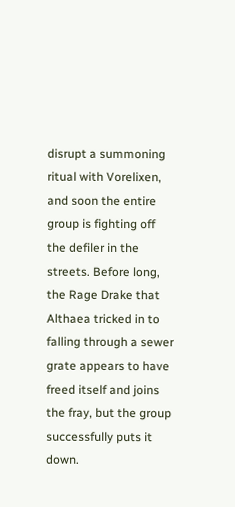disrupt a summoning ritual with Vorelixen, and soon the entire group is fighting off the defiler in the streets. Before long, the Rage Drake that Althaea tricked in to falling through a sewer grate appears to have freed itself and joins the fray, but the group successfully puts it down.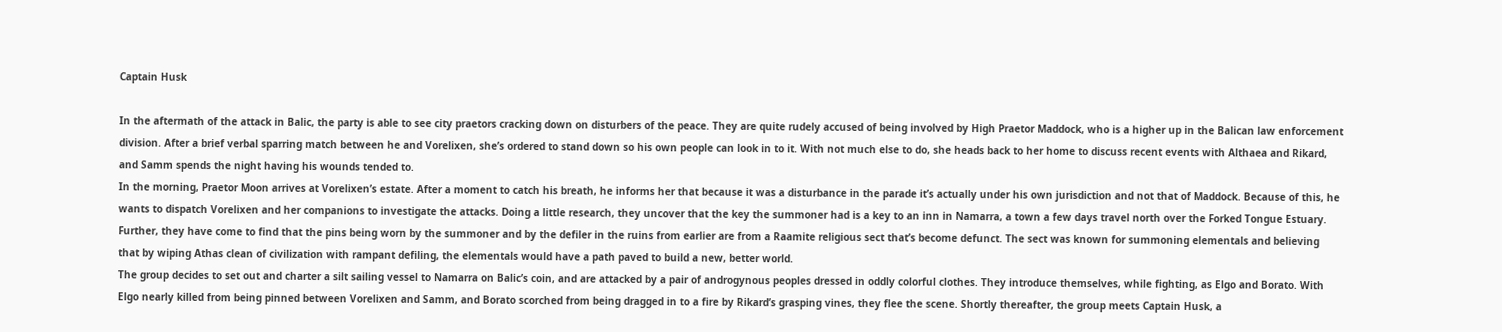Captain Husk

In the aftermath of the attack in Balic, the party is able to see city praetors cracking down on disturbers of the peace. They are quite rudely accused of being involved by High Praetor Maddock, who is a higher up in the Balican law enforcement division. After a brief verbal sparring match between he and Vorelixen, she’s ordered to stand down so his own people can look in to it. With not much else to do, she heads back to her home to discuss recent events with Althaea and Rikard, and Samm spends the night having his wounds tended to.
In the morning, Praetor Moon arrives at Vorelixen’s estate. After a moment to catch his breath, he informs her that because it was a disturbance in the parade it’s actually under his own jurisdiction and not that of Maddock. Because of this, he wants to dispatch Vorelixen and her companions to investigate the attacks. Doing a little research, they uncover that the key the summoner had is a key to an inn in Namarra, a town a few days travel north over the Forked Tongue Estuary. Further, they have come to find that the pins being worn by the summoner and by the defiler in the ruins from earlier are from a Raamite religious sect that’s become defunct. The sect was known for summoning elementals and believing that by wiping Athas clean of civilization with rampant defiling, the elementals would have a path paved to build a new, better world.
The group decides to set out and charter a silt sailing vessel to Namarra on Balic’s coin, and are attacked by a pair of androgynous peoples dressed in oddly colorful clothes. They introduce themselves, while fighting, as Elgo and Borato. With Elgo nearly killed from being pinned between Vorelixen and Samm, and Borato scorched from being dragged in to a fire by Rikard’s grasping vines, they flee the scene. Shortly thereafter, the group meets Captain Husk, a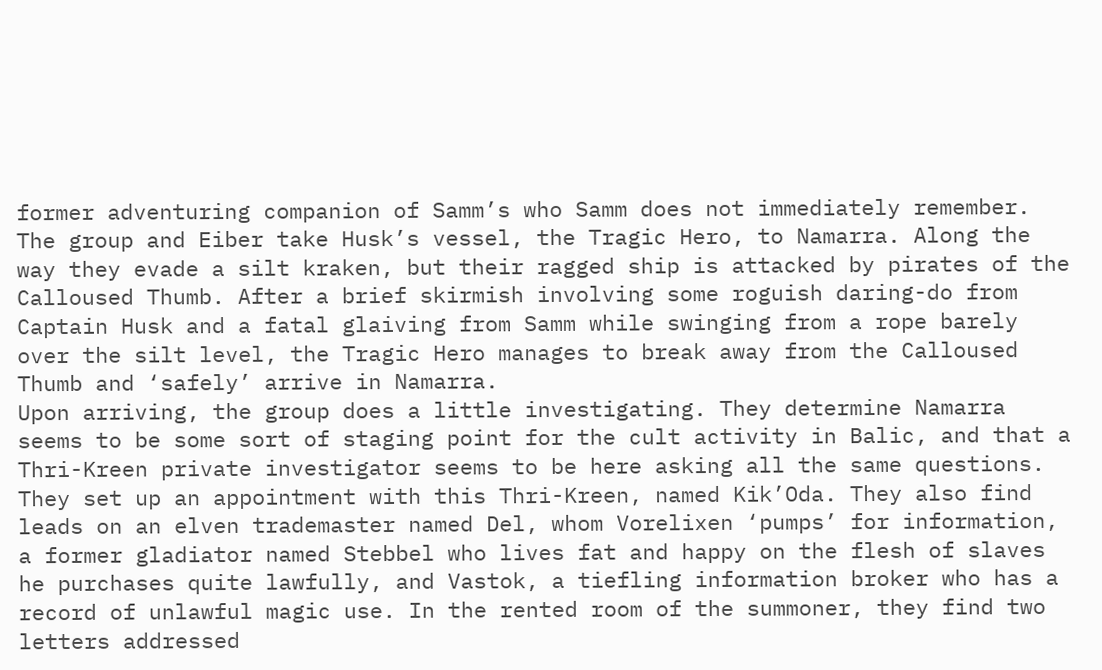former adventuring companion of Samm’s who Samm does not immediately remember.
The group and Eiber take Husk’s vessel, the Tragic Hero, to Namarra. Along the way they evade a silt kraken, but their ragged ship is attacked by pirates of the Calloused Thumb. After a brief skirmish involving some roguish daring-do from Captain Husk and a fatal glaiving from Samm while swinging from a rope barely over the silt level, the Tragic Hero manages to break away from the Calloused Thumb and ‘safely’ arrive in Namarra.
Upon arriving, the group does a little investigating. They determine Namarra seems to be some sort of staging point for the cult activity in Balic, and that a Thri-Kreen private investigator seems to be here asking all the same questions. They set up an appointment with this Thri-Kreen, named Kik’Oda. They also find leads on an elven trademaster named Del, whom Vorelixen ‘pumps’ for information, a former gladiator named Stebbel who lives fat and happy on the flesh of slaves he purchases quite lawfully, and Vastok, a tiefling information broker who has a record of unlawful magic use. In the rented room of the summoner, they find two letters addressed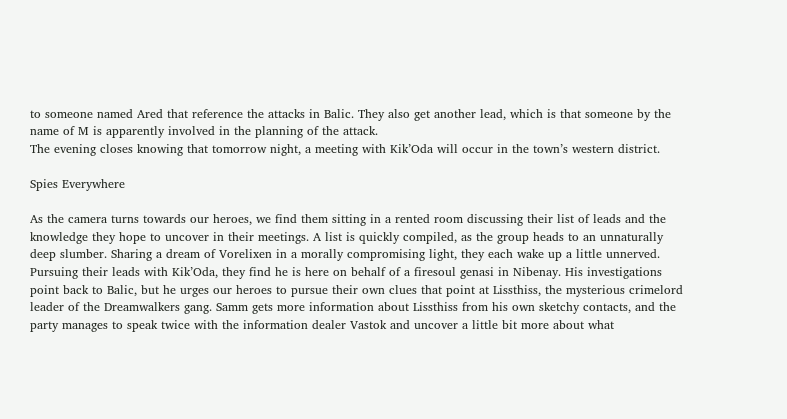to someone named Ared that reference the attacks in Balic. They also get another lead, which is that someone by the name of M is apparently involved in the planning of the attack.
The evening closes knowing that tomorrow night, a meeting with Kik’Oda will occur in the town’s western district.

Spies Everywhere

As the camera turns towards our heroes, we find them sitting in a rented room discussing their list of leads and the knowledge they hope to uncover in their meetings. A list is quickly compiled, as the group heads to an unnaturally deep slumber. Sharing a dream of Vorelixen in a morally compromising light, they each wake up a little unnerved.
Pursuing their leads with Kik’Oda, they find he is here on behalf of a firesoul genasi in Nibenay. His investigations point back to Balic, but he urges our heroes to pursue their own clues that point at Lissthiss, the mysterious crimelord leader of the Dreamwalkers gang. Samm gets more information about Lissthiss from his own sketchy contacts, and the party manages to speak twice with the information dealer Vastok and uncover a little bit more about what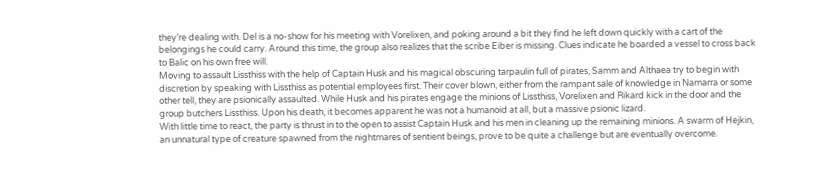they’re dealing with. Del is a no-show for his meeting with Vorelixen, and poking around a bit they find he left down quickly with a cart of the belongings he could carry. Around this time, the group also realizes that the scribe Eiber is missing. Clues indicate he boarded a vessel to cross back to Balic on his own free will.
Moving to assault Lissthiss with the help of Captain Husk and his magical obscuring tarpaulin full of pirates, Samm and Althaea try to begin with discretion by speaking with Lissthiss as potential employees first. Their cover blown, either from the rampant sale of knowledge in Namarra or some other tell, they are psionically assaulted. While Husk and his pirates engage the minions of Lissthiss, Vorelixen and Rikard kick in the door and the group butchers Lissthiss. Upon his death, it becomes apparent he was not a humanoid at all, but a massive psionic lizard.
With little time to react, the party is thrust in to the open to assist Captain Husk and his men in cleaning up the remaining minions. A swarm of Hejkin, an unnatural type of creature spawned from the nightmares of sentient beings, prove to be quite a challenge but are eventually overcome.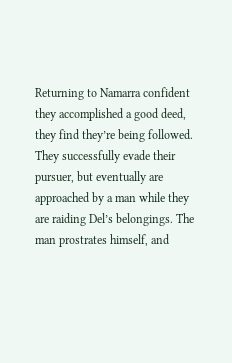Returning to Namarra confident they accomplished a good deed, they find they’re being followed. They successfully evade their pursuer, but eventually are approached by a man while they are raiding Del’s belongings. The man prostrates himself, and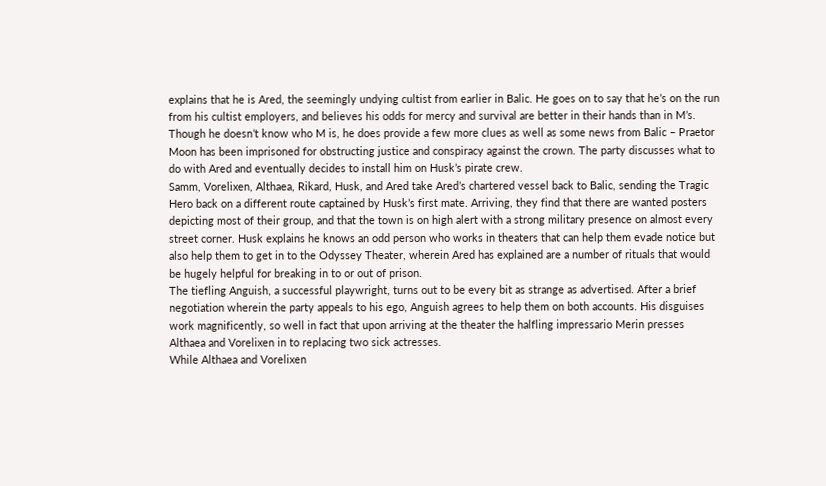explains that he is Ared, the seemingly undying cultist from earlier in Balic. He goes on to say that he’s on the run from his cultist employers, and believes his odds for mercy and survival are better in their hands than in M’s. Though he doesn’t know who M is, he does provide a few more clues as well as some news from Balic – Praetor Moon has been imprisoned for obstructing justice and conspiracy against the crown. The party discusses what to do with Ared and eventually decides to install him on Husk’s pirate crew.
Samm, Vorelixen, Althaea, Rikard, Husk, and Ared take Ared’s chartered vessel back to Balic, sending the Tragic Hero back on a different route captained by Husk’s first mate. Arriving, they find that there are wanted posters depicting most of their group, and that the town is on high alert with a strong military presence on almost every street corner. Husk explains he knows an odd person who works in theaters that can help them evade notice but also help them to get in to the Odyssey Theater, wherein Ared has explained are a number of rituals that would be hugely helpful for breaking in to or out of prison.
The tiefling Anguish, a successful playwright, turns out to be every bit as strange as advertised. After a brief negotiation wherein the party appeals to his ego, Anguish agrees to help them on both accounts. His disguises work magnificently, so well in fact that upon arriving at the theater the halfling impressario Merin presses Althaea and Vorelixen in to replacing two sick actresses.
While Althaea and Vorelixen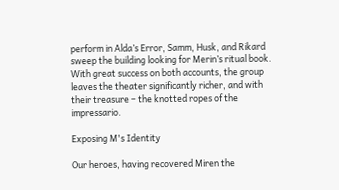perform in Alda’s Error, Samm, Husk, and Rikard sweep the building looking for Merin’s ritual book. With great success on both accounts, the group leaves the theater significantly richer, and with their treasure – the knotted ropes of the impressario.

Exposing M's Identity

Our heroes, having recovered Miren the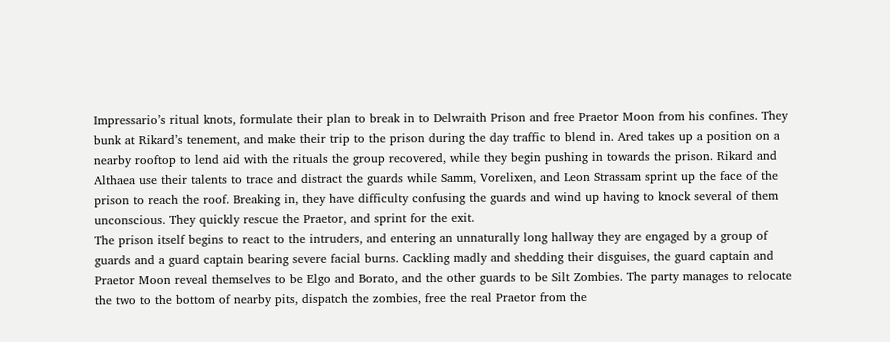Impressario’s ritual knots, formulate their plan to break in to Delwraith Prison and free Praetor Moon from his confines. They bunk at Rikard’s tenement, and make their trip to the prison during the day traffic to blend in. Ared takes up a position on a nearby rooftop to lend aid with the rituals the group recovered, while they begin pushing in towards the prison. Rikard and Althaea use their talents to trace and distract the guards while Samm, Vorelixen, and Leon Strassam sprint up the face of the prison to reach the roof. Breaking in, they have difficulty confusing the guards and wind up having to knock several of them unconscious. They quickly rescue the Praetor, and sprint for the exit.
The prison itself begins to react to the intruders, and entering an unnaturally long hallway they are engaged by a group of guards and a guard captain bearing severe facial burns. Cackling madly and shedding their disguises, the guard captain and Praetor Moon reveal themselves to be Elgo and Borato, and the other guards to be Silt Zombies. The party manages to relocate the two to the bottom of nearby pits, dispatch the zombies, free the real Praetor from the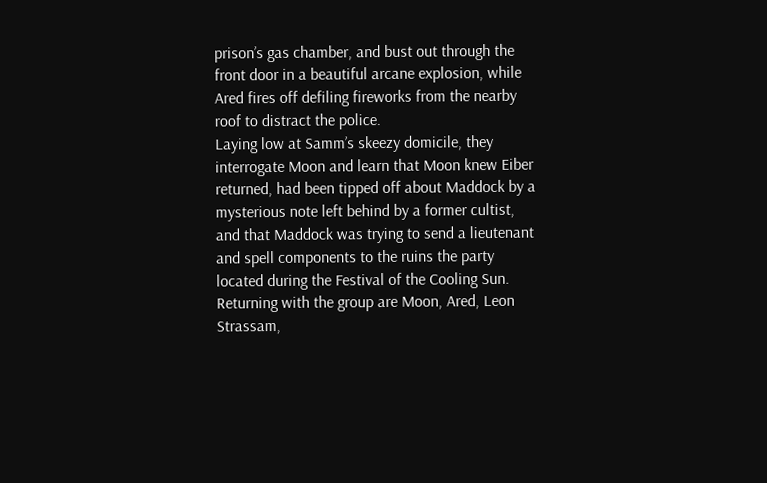prison’s gas chamber, and bust out through the front door in a beautiful arcane explosion, while Ared fires off defiling fireworks from the nearby roof to distract the police.
Laying low at Samm’s skeezy domicile, they interrogate Moon and learn that Moon knew Eiber returned, had been tipped off about Maddock by a mysterious note left behind by a former cultist, and that Maddock was trying to send a lieutenant and spell components to the ruins the party located during the Festival of the Cooling Sun. Returning with the group are Moon, Ared, Leon Strassam,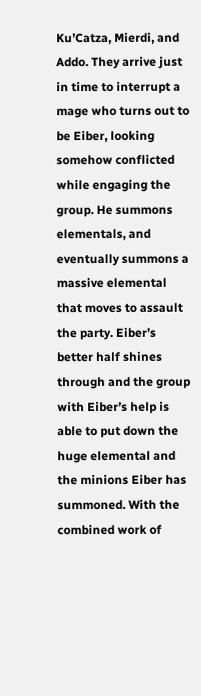Ku’Catza, Mierdi, and Addo. They arrive just in time to interrupt a mage who turns out to be Eiber, looking somehow conflicted while engaging the group. He summons elementals, and eventually summons a massive elemental that moves to assault the party. Eiber’s better half shines through and the group with Eiber’s help is able to put down the huge elemental and the minions Eiber has summoned. With the combined work of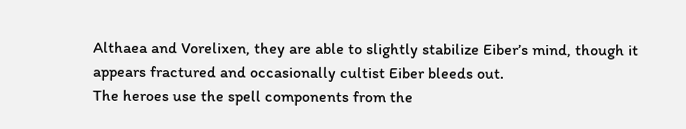Althaea and Vorelixen, they are able to slightly stabilize Eiber’s mind, though it appears fractured and occasionally cultist Eiber bleeds out.
The heroes use the spell components from the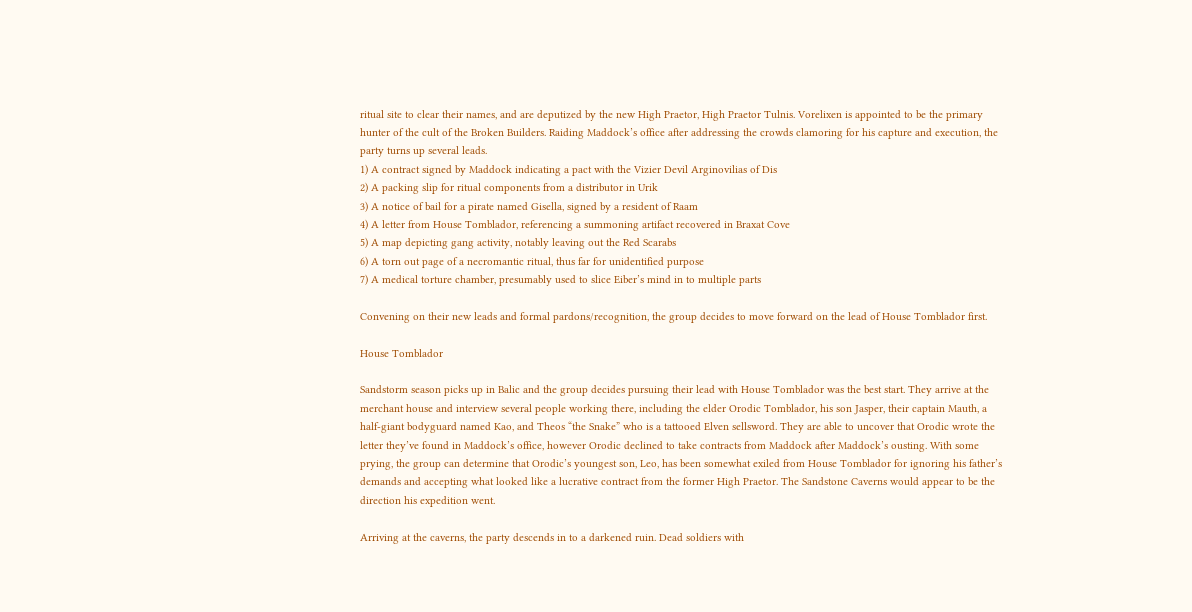ritual site to clear their names, and are deputized by the new High Praetor, High Praetor Tulnis. Vorelixen is appointed to be the primary hunter of the cult of the Broken Builders. Raiding Maddock’s office after addressing the crowds clamoring for his capture and execution, the party turns up several leads.
1) A contract signed by Maddock indicating a pact with the Vizier Devil Arginovilias of Dis
2) A packing slip for ritual components from a distributor in Urik
3) A notice of bail for a pirate named Gisella, signed by a resident of Raam
4) A letter from House Tomblador, referencing a summoning artifact recovered in Braxat Cove
5) A map depicting gang activity, notably leaving out the Red Scarabs
6) A torn out page of a necromantic ritual, thus far for unidentified purpose
7) A medical torture chamber, presumably used to slice Eiber’s mind in to multiple parts

Convening on their new leads and formal pardons/recognition, the group decides to move forward on the lead of House Tomblador first.

House Tomblador

Sandstorm season picks up in Balic and the group decides pursuing their lead with House Tomblador was the best start. They arrive at the merchant house and interview several people working there, including the elder Orodic Tomblador, his son Jasper, their captain Mauth, a half-giant bodyguard named Kao, and Theos “the Snake” who is a tattooed Elven sellsword. They are able to uncover that Orodic wrote the letter they’ve found in Maddock’s office, however Orodic declined to take contracts from Maddock after Maddock’s ousting. With some prying, the group can determine that Orodic’s youngest son, Leo, has been somewhat exiled from House Tomblador for ignoring his father’s demands and accepting what looked like a lucrative contract from the former High Praetor. The Sandstone Caverns would appear to be the direction his expedition went.

Arriving at the caverns, the party descends in to a darkened ruin. Dead soldiers with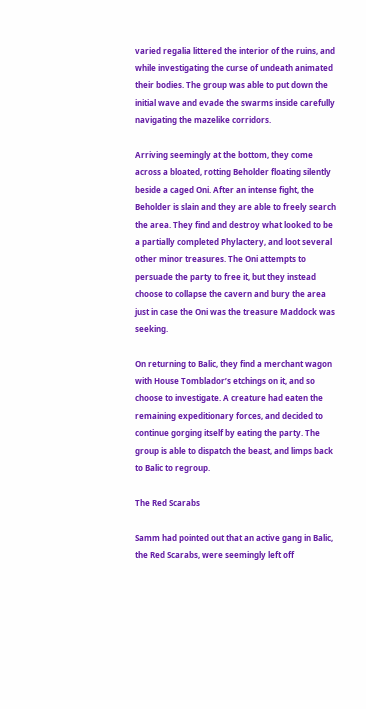varied regalia littered the interior of the ruins, and while investigating the curse of undeath animated their bodies. The group was able to put down the initial wave and evade the swarms inside carefully navigating the mazelike corridors.

Arriving seemingly at the bottom, they come across a bloated, rotting Beholder floating silently beside a caged Oni. After an intense fight, the Beholder is slain and they are able to freely search the area. They find and destroy what looked to be a partially completed Phylactery, and loot several other minor treasures. The Oni attempts to persuade the party to free it, but they instead choose to collapse the cavern and bury the area just in case the Oni was the treasure Maddock was seeking.

On returning to Balic, they find a merchant wagon with House Tomblador’s etchings on it, and so choose to investigate. A creature had eaten the remaining expeditionary forces, and decided to continue gorging itself by eating the party. The group is able to dispatch the beast, and limps back to Balic to regroup.

The Red Scarabs

Samm had pointed out that an active gang in Balic, the Red Scarabs, were seemingly left off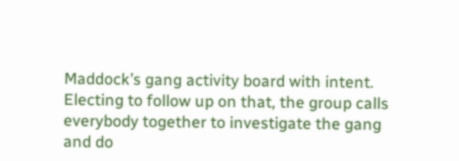Maddock’s gang activity board with intent. Electing to follow up on that, the group calls everybody together to investigate the gang and do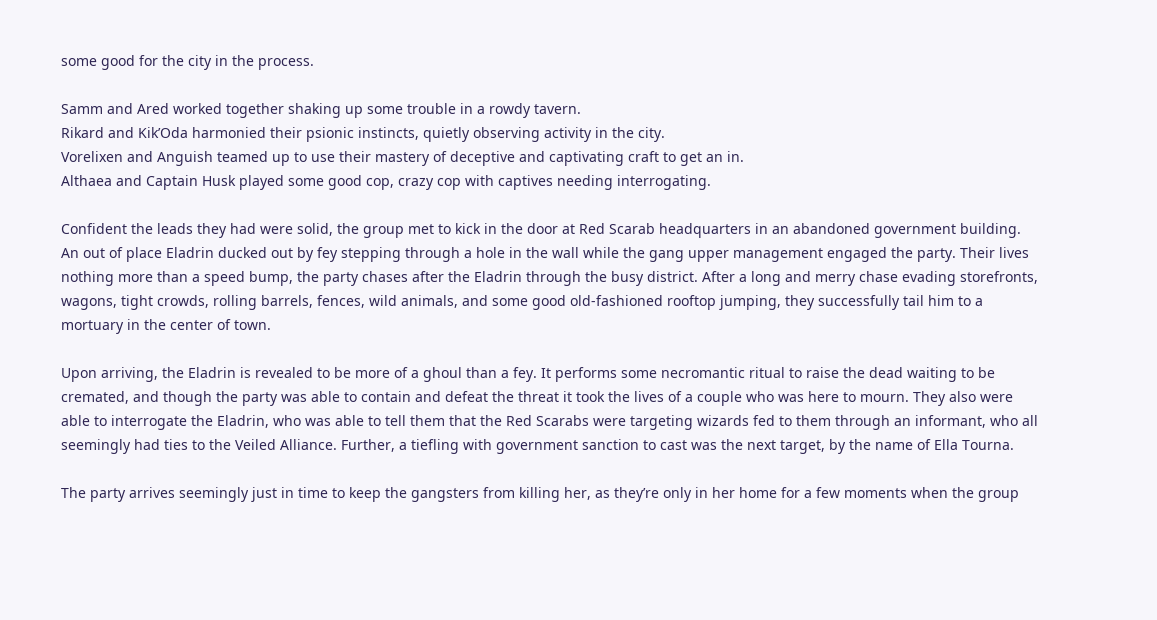some good for the city in the process.

Samm and Ared worked together shaking up some trouble in a rowdy tavern.
Rikard and Kik’Oda harmonied their psionic instincts, quietly observing activity in the city.
Vorelixen and Anguish teamed up to use their mastery of deceptive and captivating craft to get an in.
Althaea and Captain Husk played some good cop, crazy cop with captives needing interrogating.

Confident the leads they had were solid, the group met to kick in the door at Red Scarab headquarters in an abandoned government building. An out of place Eladrin ducked out by fey stepping through a hole in the wall while the gang upper management engaged the party. Their lives nothing more than a speed bump, the party chases after the Eladrin through the busy district. After a long and merry chase evading storefronts, wagons, tight crowds, rolling barrels, fences, wild animals, and some good old-fashioned rooftop jumping, they successfully tail him to a mortuary in the center of town.

Upon arriving, the Eladrin is revealed to be more of a ghoul than a fey. It performs some necromantic ritual to raise the dead waiting to be cremated, and though the party was able to contain and defeat the threat it took the lives of a couple who was here to mourn. They also were able to interrogate the Eladrin, who was able to tell them that the Red Scarabs were targeting wizards fed to them through an informant, who all seemingly had ties to the Veiled Alliance. Further, a tiefling with government sanction to cast was the next target, by the name of Ella Tourna.

The party arrives seemingly just in time to keep the gangsters from killing her, as they’re only in her home for a few moments when the group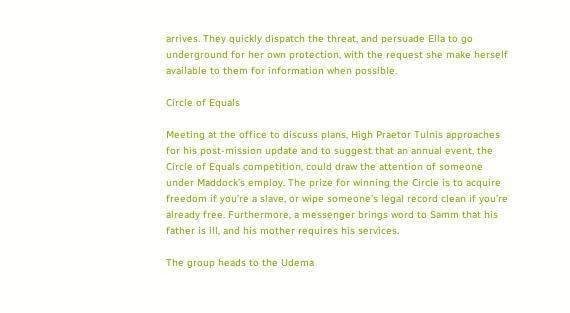arrives. They quickly dispatch the threat, and persuade Ella to go underground for her own protection, with the request she make herself available to them for information when possible.

Circle of Equals

Meeting at the office to discuss plans, High Praetor Tulnis approaches for his post-mission update and to suggest that an annual event, the Circle of Equals competition, could draw the attention of someone under Maddock’s employ. The prize for winning the Circle is to acquire freedom if you’re a slave, or wipe someone’s legal record clean if you’re already free. Furthermore, a messenger brings word to Samm that his father is ill, and his mother requires his services.

The group heads to the Udema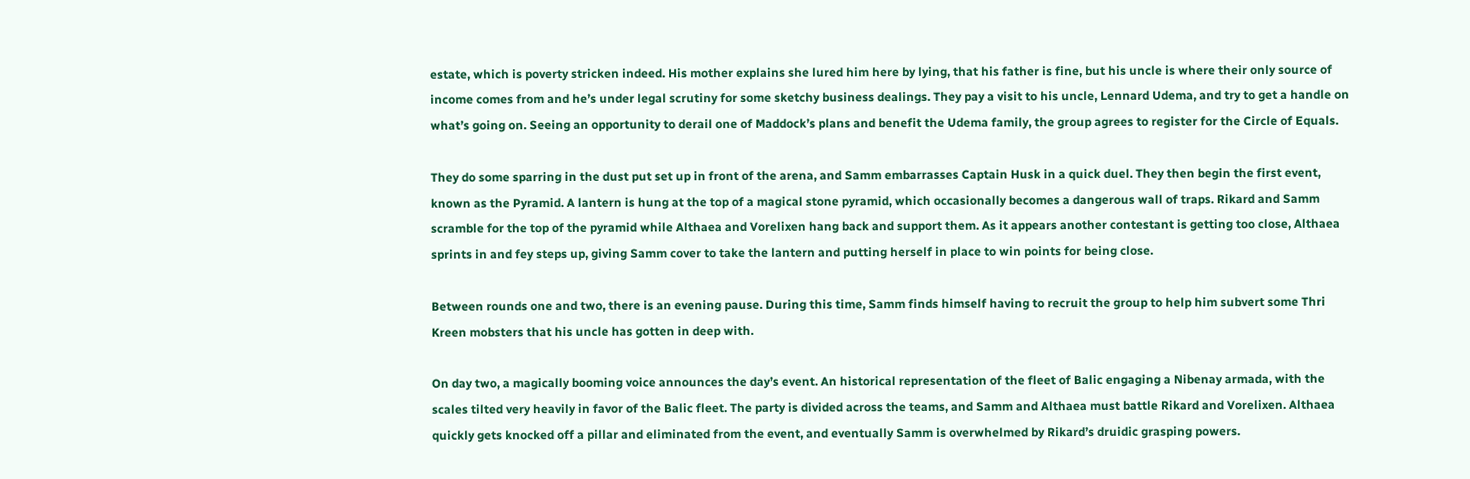estate, which is poverty stricken indeed. His mother explains she lured him here by lying, that his father is fine, but his uncle is where their only source of income comes from and he’s under legal scrutiny for some sketchy business dealings. They pay a visit to his uncle, Lennard Udema, and try to get a handle on what’s going on. Seeing an opportunity to derail one of Maddock’s plans and benefit the Udema family, the group agrees to register for the Circle of Equals.

They do some sparring in the dust put set up in front of the arena, and Samm embarrasses Captain Husk in a quick duel. They then begin the first event, known as the Pyramid. A lantern is hung at the top of a magical stone pyramid, which occasionally becomes a dangerous wall of traps. Rikard and Samm scramble for the top of the pyramid while Althaea and Vorelixen hang back and support them. As it appears another contestant is getting too close, Althaea sprints in and fey steps up, giving Samm cover to take the lantern and putting herself in place to win points for being close.

Between rounds one and two, there is an evening pause. During this time, Samm finds himself having to recruit the group to help him subvert some Thri Kreen mobsters that his uncle has gotten in deep with.

On day two, a magically booming voice announces the day’s event. An historical representation of the fleet of Balic engaging a Nibenay armada, with the scales tilted very heavily in favor of the Balic fleet. The party is divided across the teams, and Samm and Althaea must battle Rikard and Vorelixen. Althaea quickly gets knocked off a pillar and eliminated from the event, and eventually Samm is overwhelmed by Rikard’s druidic grasping powers.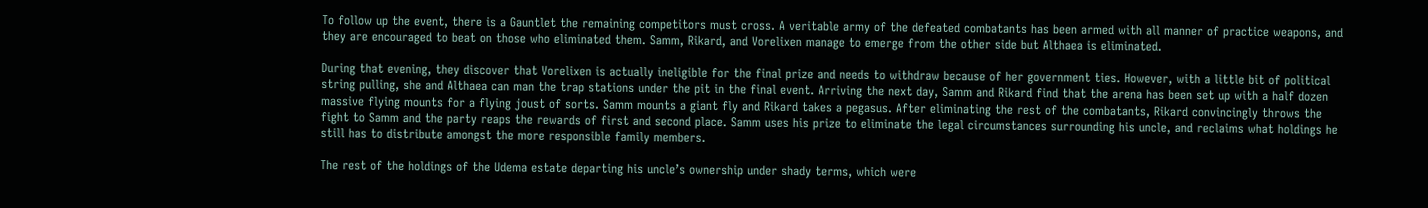To follow up the event, there is a Gauntlet the remaining competitors must cross. A veritable army of the defeated combatants has been armed with all manner of practice weapons, and they are encouraged to beat on those who eliminated them. Samm, Rikard, and Vorelixen manage to emerge from the other side but Althaea is eliminated.

During that evening, they discover that Vorelixen is actually ineligible for the final prize and needs to withdraw because of her government ties. However, with a little bit of political string pulling, she and Althaea can man the trap stations under the pit in the final event. Arriving the next day, Samm and Rikard find that the arena has been set up with a half dozen massive flying mounts for a flying joust of sorts. Samm mounts a giant fly and Rikard takes a pegasus. After eliminating the rest of the combatants, Rikard convincingly throws the fight to Samm and the party reaps the rewards of first and second place. Samm uses his prize to eliminate the legal circumstances surrounding his uncle, and reclaims what holdings he still has to distribute amongst the more responsible family members.

The rest of the holdings of the Udema estate departing his uncle’s ownership under shady terms, which were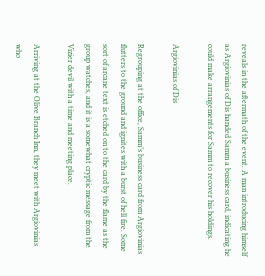reveals in the aftermath of the event. A man introducing himself as Argiovinias of Dis handed Samm a business card, indicating he could make arrangements for Samm to recover his holdings.

Argiovinias of Dis

Regrouping at the office, Samm’s business card from Argiovinias flutters to the ground and ignites with a burst of hell fire. Some sort of arcane text is etched on to the card by the flame as the group watches, and it is a somewhat cryptic message from the Vizier devil with a time and meeting place.

Arriving at the Olive Branch Inn, they meet with Argiovinias who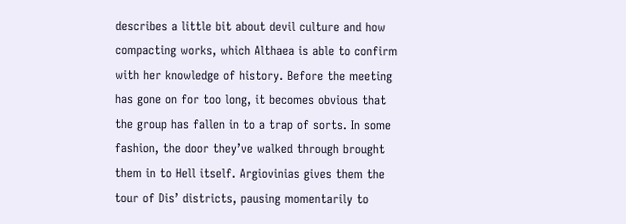describes a little bit about devil culture and how compacting works, which Althaea is able to confirm with her knowledge of history. Before the meeting has gone on for too long, it becomes obvious that the group has fallen in to a trap of sorts. In some fashion, the door they’ve walked through brought them in to Hell itself. Argiovinias gives them the tour of Dis’ districts, pausing momentarily to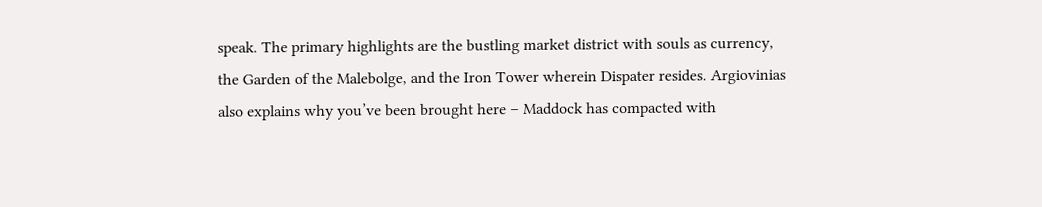speak. The primary highlights are the bustling market district with souls as currency, the Garden of the Malebolge, and the Iron Tower wherein Dispater resides. Argiovinias also explains why you’ve been brought here – Maddock has compacted with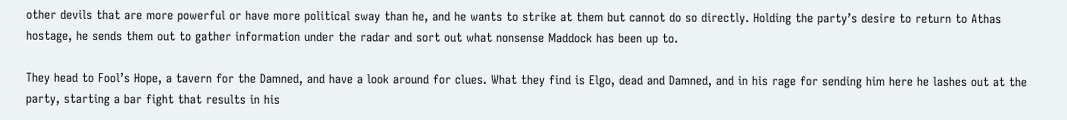other devils that are more powerful or have more political sway than he, and he wants to strike at them but cannot do so directly. Holding the party’s desire to return to Athas hostage, he sends them out to gather information under the radar and sort out what nonsense Maddock has been up to.

They head to Fool’s Hope, a tavern for the Damned, and have a look around for clues. What they find is Elgo, dead and Damned, and in his rage for sending him here he lashes out at the party, starting a bar fight that results in his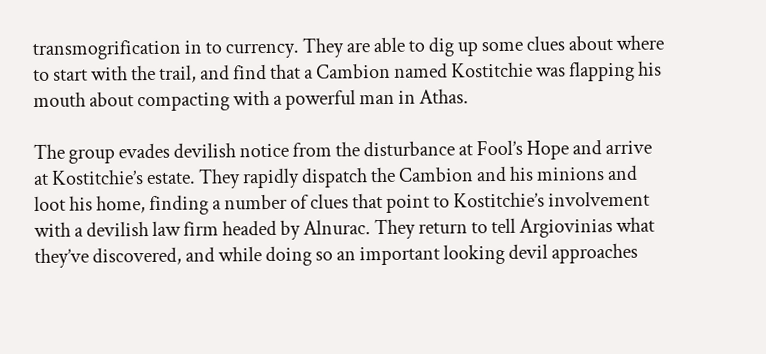transmogrification in to currency. They are able to dig up some clues about where to start with the trail, and find that a Cambion named Kostitchie was flapping his mouth about compacting with a powerful man in Athas.

The group evades devilish notice from the disturbance at Fool’s Hope and arrive at Kostitchie’s estate. They rapidly dispatch the Cambion and his minions and loot his home, finding a number of clues that point to Kostitchie’s involvement with a devilish law firm headed by Alnurac. They return to tell Argiovinias what they’ve discovered, and while doing so an important looking devil approaches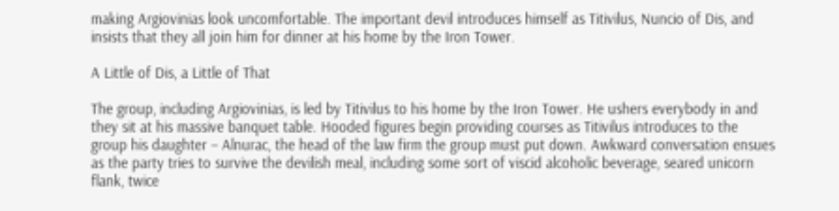making Argiovinias look uncomfortable. The important devil introduces himself as Titivilus, Nuncio of Dis, and insists that they all join him for dinner at his home by the Iron Tower.

A Little of Dis, a Little of That

The group, including Argiovinias, is led by Titivilus to his home by the Iron Tower. He ushers everybody in and they sit at his massive banquet table. Hooded figures begin providing courses as Titivilus introduces to the group his daughter – Alnurac, the head of the law firm the group must put down. Awkward conversation ensues as the party tries to survive the devilish meal, including some sort of viscid alcoholic beverage, seared unicorn flank, twice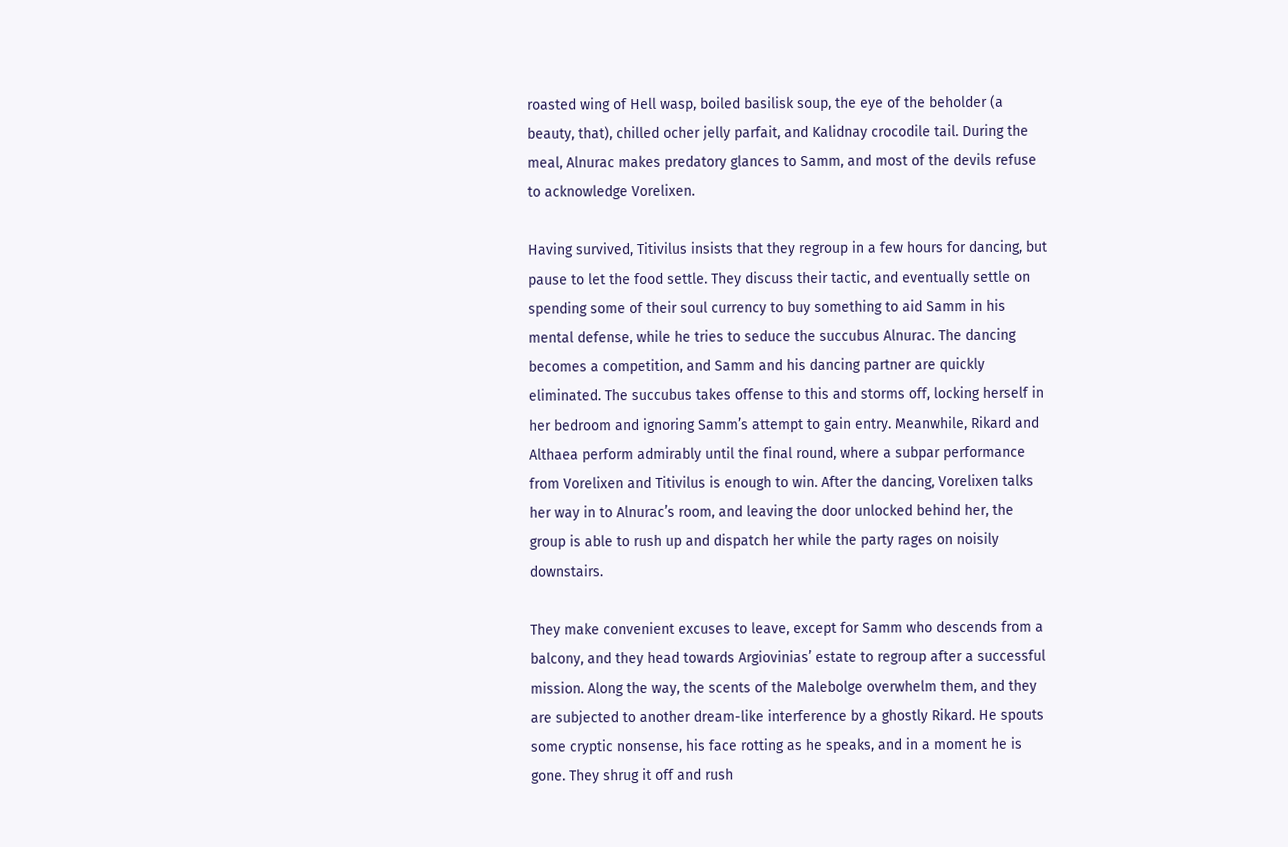roasted wing of Hell wasp, boiled basilisk soup, the eye of the beholder (a beauty, that), chilled ocher jelly parfait, and Kalidnay crocodile tail. During the meal, Alnurac makes predatory glances to Samm, and most of the devils refuse to acknowledge Vorelixen.

Having survived, Titivilus insists that they regroup in a few hours for dancing, but pause to let the food settle. They discuss their tactic, and eventually settle on spending some of their soul currency to buy something to aid Samm in his mental defense, while he tries to seduce the succubus Alnurac. The dancing becomes a competition, and Samm and his dancing partner are quickly eliminated. The succubus takes offense to this and storms off, locking herself in her bedroom and ignoring Samm’s attempt to gain entry. Meanwhile, Rikard and Althaea perform admirably until the final round, where a subpar performance from Vorelixen and Titivilus is enough to win. After the dancing, Vorelixen talks her way in to Alnurac’s room, and leaving the door unlocked behind her, the group is able to rush up and dispatch her while the party rages on noisily downstairs.

They make convenient excuses to leave, except for Samm who descends from a balcony, and they head towards Argiovinias’ estate to regroup after a successful mission. Along the way, the scents of the Malebolge overwhelm them, and they are subjected to another dream-like interference by a ghostly Rikard. He spouts some cryptic nonsense, his face rotting as he speaks, and in a moment he is gone. They shrug it off and rush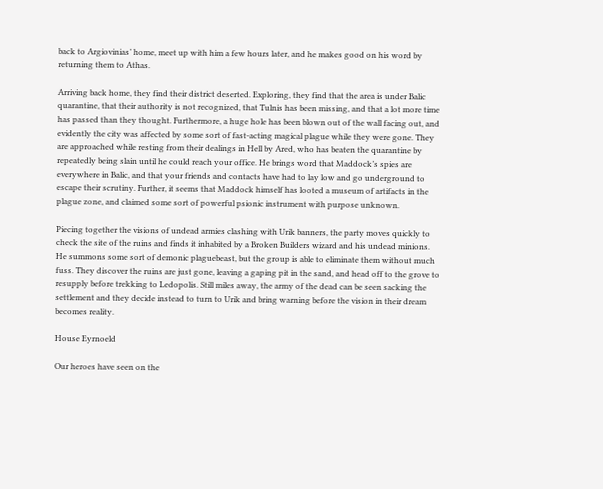back to Argiovinias’ home, meet up with him a few hours later, and he makes good on his word by returning them to Athas.

Arriving back home, they find their district deserted. Exploring, they find that the area is under Balic quarantine, that their authority is not recognized, that Tulnis has been missing, and that a lot more time has passed than they thought. Furthermore, a huge hole has been blown out of the wall facing out, and evidently the city was affected by some sort of fast-acting magical plague while they were gone. They are approached while resting from their dealings in Hell by Ared, who has beaten the quarantine by repeatedly being slain until he could reach your office. He brings word that Maddock’s spies are everywhere in Balic, and that your friends and contacts have had to lay low and go underground to escape their scrutiny. Further, it seems that Maddock himself has looted a museum of artifacts in the plague zone, and claimed some sort of powerful psionic instrument with purpose unknown.

Piecing together the visions of undead armies clashing with Urik banners, the party moves quickly to check the site of the ruins and finds it inhabited by a Broken Builders wizard and his undead minions. He summons some sort of demonic plaguebeast, but the group is able to eliminate them without much fuss. They discover the ruins are just gone, leaving a gaping pit in the sand, and head off to the grove to resupply before trekking to Ledopolis. Still miles away, the army of the dead can be seen sacking the settlement and they decide instead to turn to Urik and bring warning before the vision in their dream becomes reality.

House Eyrnoeld

Our heroes have seen on the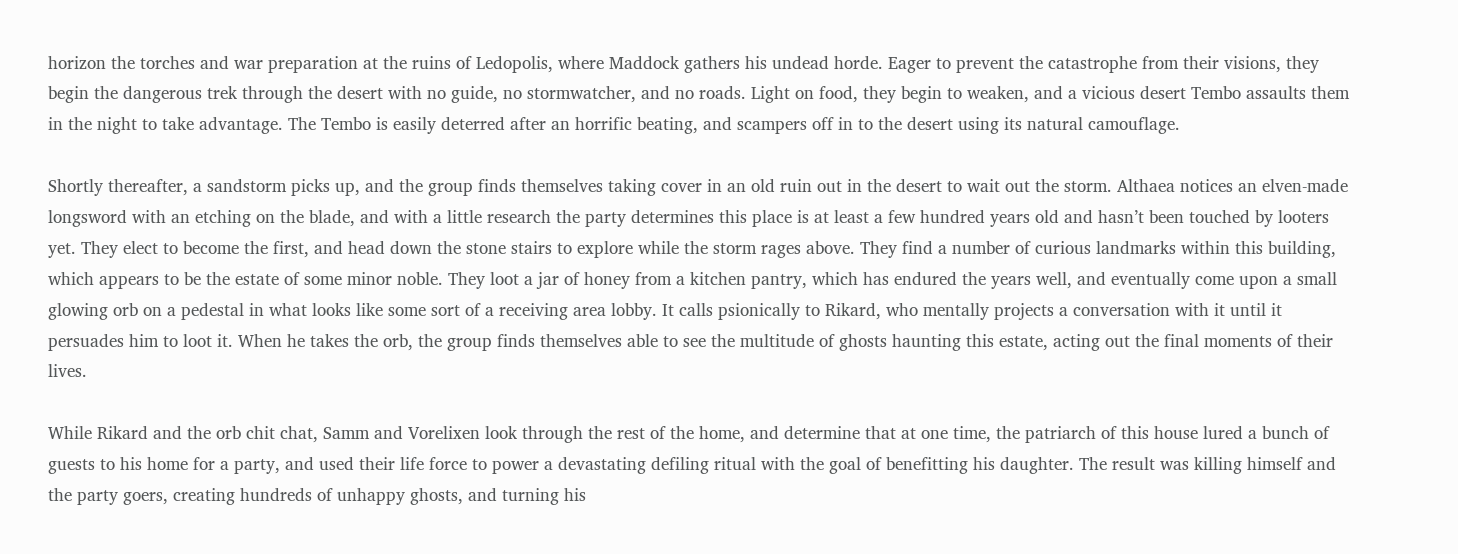horizon the torches and war preparation at the ruins of Ledopolis, where Maddock gathers his undead horde. Eager to prevent the catastrophe from their visions, they begin the dangerous trek through the desert with no guide, no stormwatcher, and no roads. Light on food, they begin to weaken, and a vicious desert Tembo assaults them in the night to take advantage. The Tembo is easily deterred after an horrific beating, and scampers off in to the desert using its natural camouflage.

Shortly thereafter, a sandstorm picks up, and the group finds themselves taking cover in an old ruin out in the desert to wait out the storm. Althaea notices an elven-made longsword with an etching on the blade, and with a little research the party determines this place is at least a few hundred years old and hasn’t been touched by looters yet. They elect to become the first, and head down the stone stairs to explore while the storm rages above. They find a number of curious landmarks within this building, which appears to be the estate of some minor noble. They loot a jar of honey from a kitchen pantry, which has endured the years well, and eventually come upon a small glowing orb on a pedestal in what looks like some sort of a receiving area lobby. It calls psionically to Rikard, who mentally projects a conversation with it until it persuades him to loot it. When he takes the orb, the group finds themselves able to see the multitude of ghosts haunting this estate, acting out the final moments of their lives.

While Rikard and the orb chit chat, Samm and Vorelixen look through the rest of the home, and determine that at one time, the patriarch of this house lured a bunch of guests to his home for a party, and used their life force to power a devastating defiling ritual with the goal of benefitting his daughter. The result was killing himself and the party goers, creating hundreds of unhappy ghosts, and turning his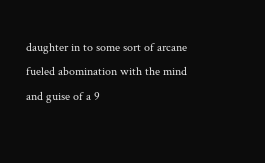daughter in to some sort of arcane fueled abomination with the mind and guise of a 9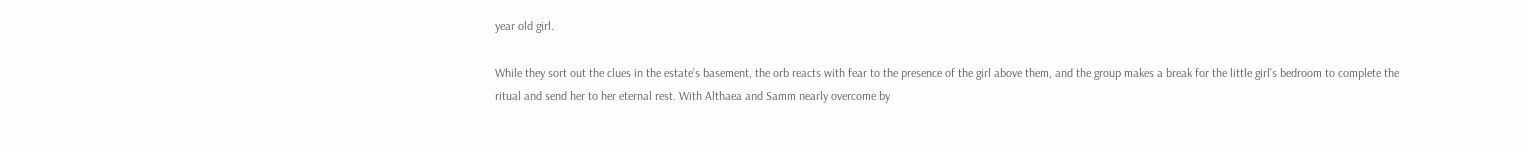year old girl.

While they sort out the clues in the estate’s basement, the orb reacts with fear to the presence of the girl above them, and the group makes a break for the little girl’s bedroom to complete the ritual and send her to her eternal rest. With Althaea and Samm nearly overcome by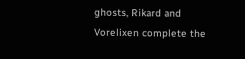ghosts, Rikard and Vorelixen complete the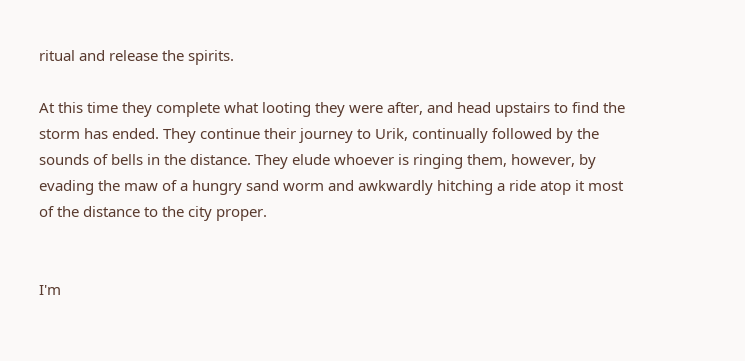ritual and release the spirits.

At this time they complete what looting they were after, and head upstairs to find the storm has ended. They continue their journey to Urik, continually followed by the sounds of bells in the distance. They elude whoever is ringing them, however, by evading the maw of a hungry sand worm and awkwardly hitching a ride atop it most of the distance to the city proper.


I'm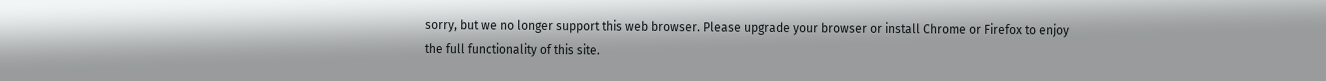sorry, but we no longer support this web browser. Please upgrade your browser or install Chrome or Firefox to enjoy the full functionality of this site.